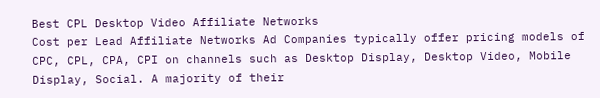Best CPL Desktop Video Affiliate Networks
Cost per Lead Affiliate Networks Ad Companies typically offer pricing models of CPC, CPL, CPA, CPI on channels such as Desktop Display, Desktop Video, Mobile Display, Social. A majority of their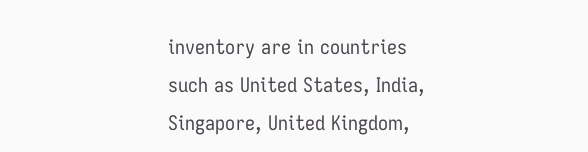inventory are in countries such as United States, India, Singapore, United Kingdom,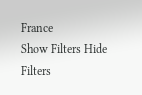France
Show Filters Hide Filters